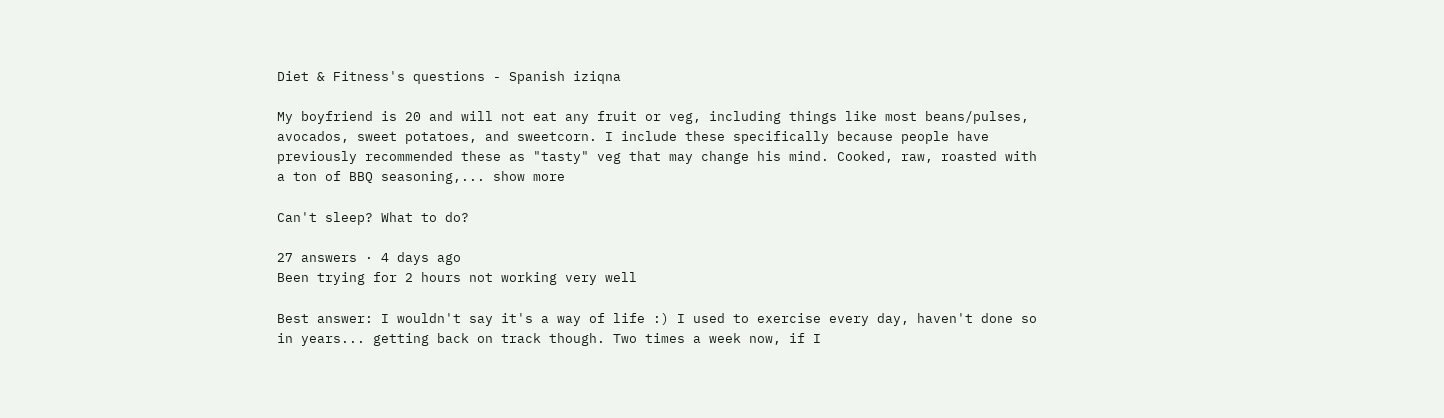Diet & Fitness's questions - Spanish iziqna

My boyfriend is 20 and will not eat any fruit or veg, including things like most beans/pulses, avocados, sweet potatoes, and sweetcorn. I include these specifically because people have previously recommended these as "tasty" veg that may change his mind. Cooked, raw, roasted with a ton of BBQ seasoning,... show more

Can't sleep? What to do?

27 answers · 4 days ago
Been trying for 2 hours not working very well

Best answer: I wouldn't say it's a way of life :) I used to exercise every day, haven't done so in years... getting back on track though. Two times a week now, if I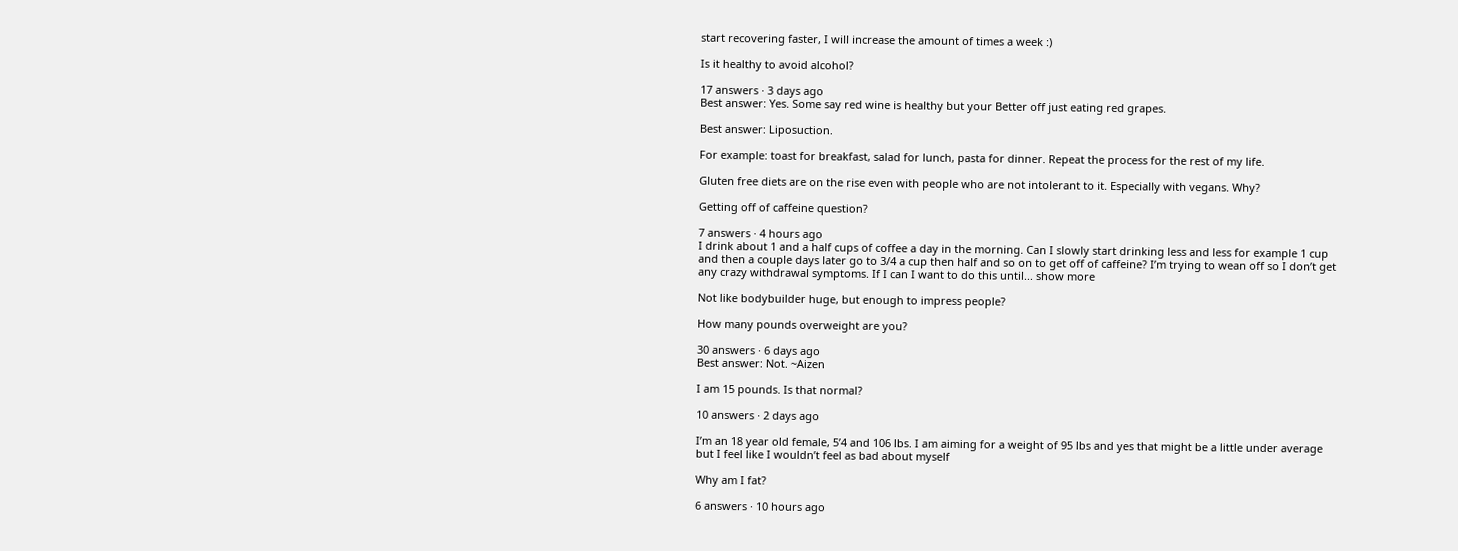start recovering faster, I will increase the amount of times a week :)

Is it healthy to avoid alcohol?

17 answers · 3 days ago
Best answer: Yes. Some say red wine is healthy but your Better off just eating red grapes.

Best answer: Liposuction.

For example: toast for breakfast, salad for lunch, pasta for dinner. Repeat the process for the rest of my life.

Gluten free diets are on the rise even with people who are not intolerant to it. Especially with vegans. Why?

Getting off of caffeine question?

7 answers · 4 hours ago
I drink about 1 and a half cups of coffee a day in the morning. Can I slowly start drinking less and less for example 1 cup and then a couple days later go to 3/4 a cup then half and so on to get off of caffeine? I’m trying to wean off so I don’t get any crazy withdrawal symptoms. If I can I want to do this until... show more

Not like bodybuilder huge, but enough to impress people?

How many pounds overweight are you?

30 answers · 6 days ago
Best answer: Not. ~Aizen

I am 15 pounds. Is that normal?

10 answers · 2 days ago

I’m an 18 year old female, 5’4 and 106 lbs. I am aiming for a weight of 95 lbs and yes that might be a little under average but I feel like I wouldn’t feel as bad about myself

Why am I fat?

6 answers · 10 hours ago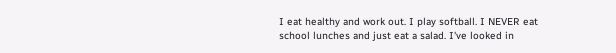I eat healthy and work out. I play softball. I NEVER eat school lunches and just eat a salad. I've looked in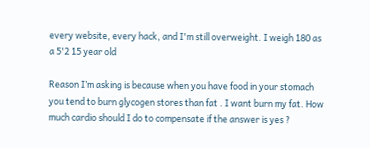every website, every hack, and I'm still overweight. I weigh 180 as a 5'2 15 year old

Reason I’m asking is because when you have food in your stomach you tend to burn glycogen stores than fat . I want burn my fat. How much cardio should I do to compensate if the answer is yes ?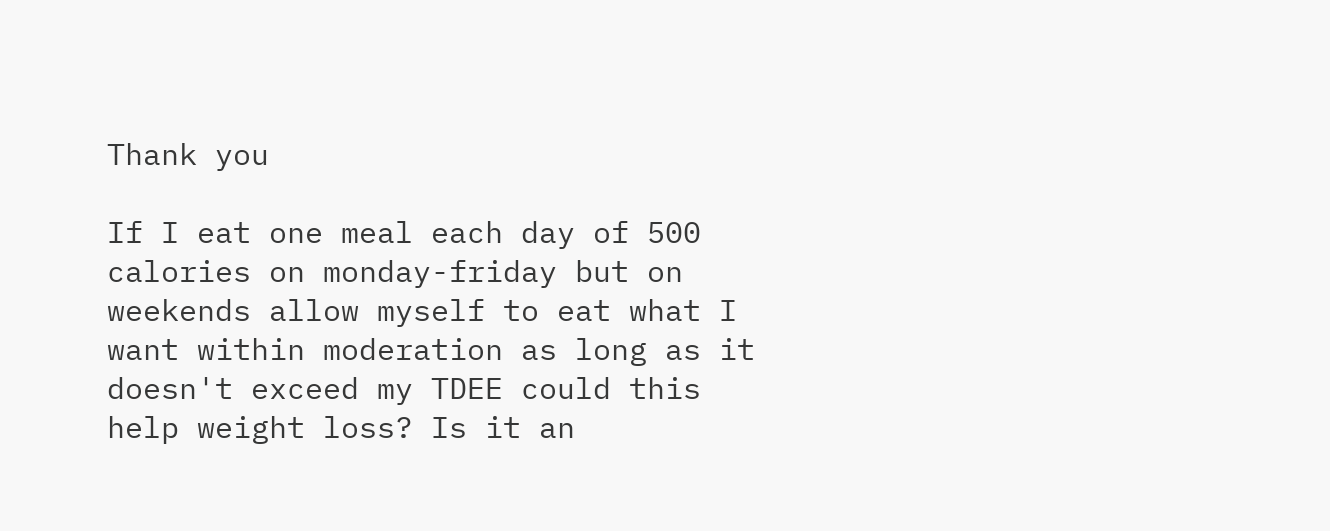Thank you

If I eat one meal each day of 500 calories on monday-friday but on weekends allow myself to eat what I want within moderation as long as it doesn't exceed my TDEE could this help weight loss? Is it an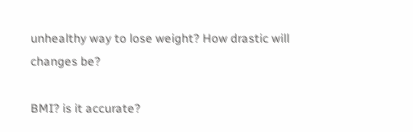unhealthy way to lose weight? How drastic will changes be?

BMI? is it accurate?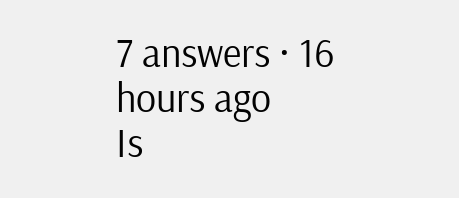7 answers · 16 hours ago
Is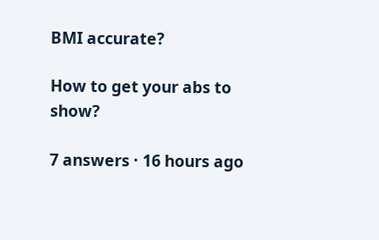BMI accurate?

How to get your abs to show?

7 answers · 16 hours ago